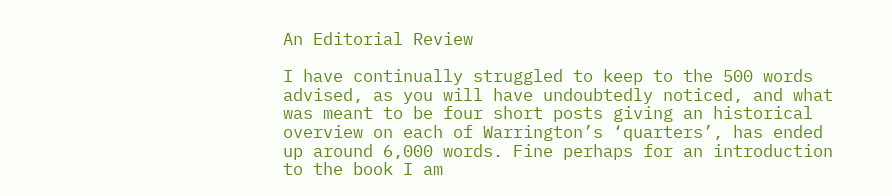An Editorial Review

I have continually struggled to keep to the 500 words advised, as you will have undoubtedly noticed, and what was meant to be four short posts giving an historical overview on each of Warrington’s ‘quarters’, has ended up around 6,000 words. Fine perhaps for an introduction to the book I am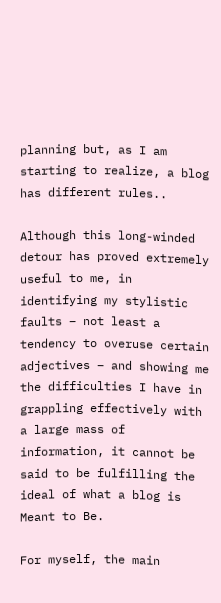planning but, as I am starting to realize, a blog has different rules..

Although this long-winded detour has proved extremely useful to me, in identifying my stylistic faults – not least a tendency to overuse certain adjectives – and showing me the difficulties I have in grappling effectively with a large mass of information, it cannot be said to be fulfilling the ideal of what a blog is Meant to Be.

For myself, the main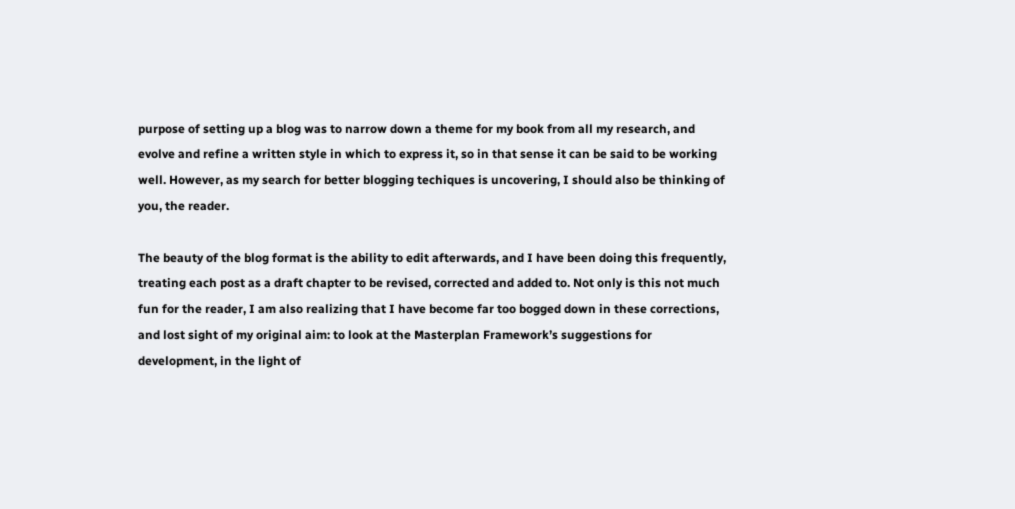purpose of setting up a blog was to narrow down a theme for my book from all my research, and evolve and refine a written style in which to express it, so in that sense it can be said to be working well. However, as my search for better blogging techiques is uncovering, I should also be thinking of you, the reader.

The beauty of the blog format is the ability to edit afterwards, and I have been doing this frequently, treating each post as a draft chapter to be revised, corrected and added to. Not only is this not much fun for the reader, I am also realizing that I have become far too bogged down in these corrections, and lost sight of my original aim: to look at the Masterplan Framework’s suggestions for development, in the light of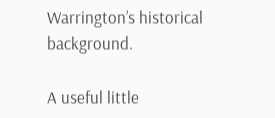Warrington’s historical background.

A useful little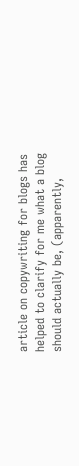article on copywriting for blogs has helped to clarify for me what a blog should actually be, (apparently,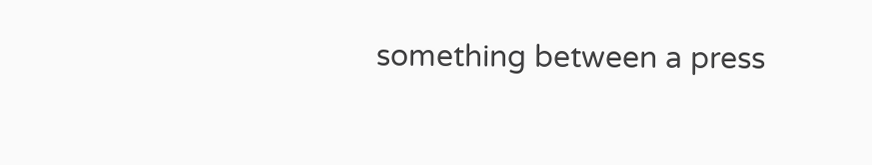something between a press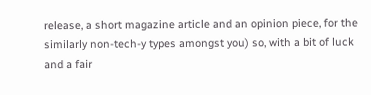release, a short magazine article and an opinion piece, for the similarly non-tech-y types amongst you) so, with a bit of luck and a fair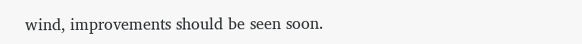wind, improvements should be seen soon.